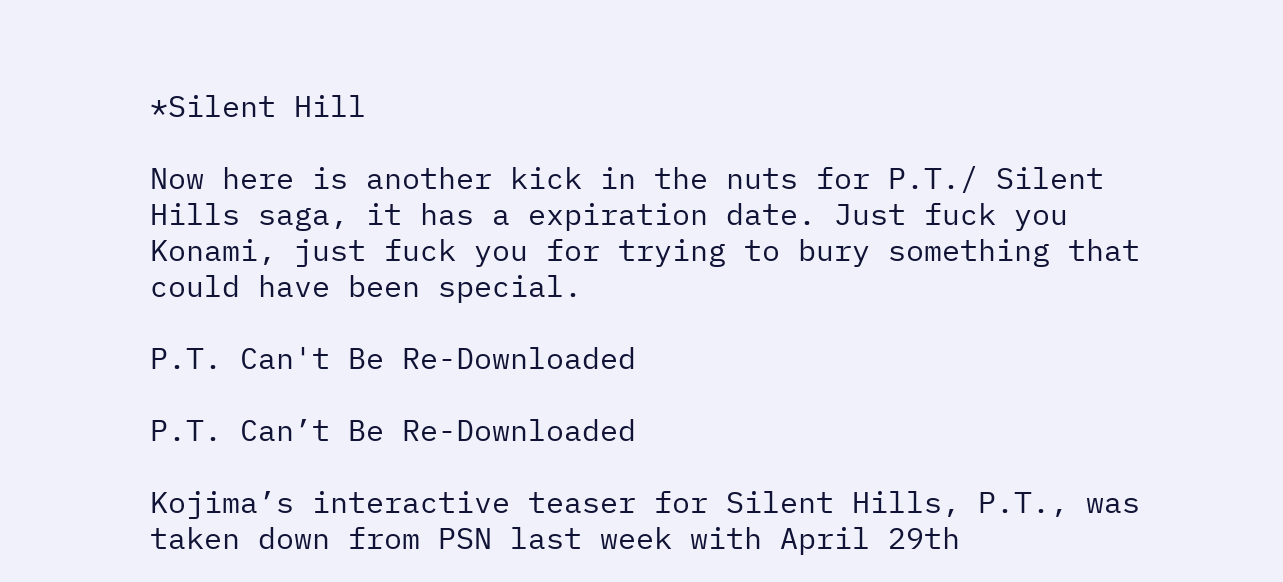*Silent Hill

Now here is another kick in the nuts for P.T./ Silent Hills saga, it has a expiration date. Just fuck you Konami, just fuck you for trying to bury something that could have been special.

P.T. Can't Be Re-Downloaded

P.T. Can’t Be Re-Downloaded

Kojima’s interactive teaser for Silent Hills, P.T., was taken down from PSN last week with April 29th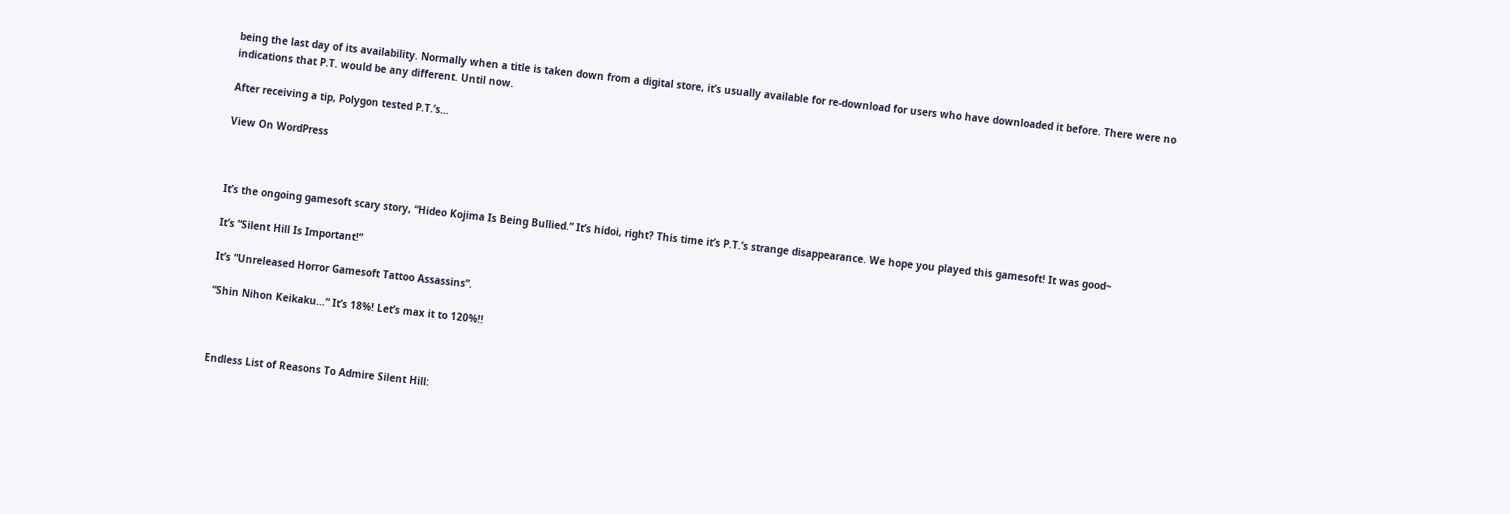being the last day of its availability. Normally when a title is taken down from a digital store, it’s usually available for re-download for users who have downloaded it before. There were no indications that P.T. would be any different. Until now.

After receiving a tip, Polygon tested P.T.’s…

View On WordPress



It’s the ongoing gamesoft scary story, “Hideo Kojima Is Being Bullied.” It’s hidoi, right? This time it’s P.T.’s strange disappearance. We hope you played this gamesoft! It was good~

It’s “Silent Hill Is Important!”

It’s “Unreleased Horror Gamesoft Tattoo Assassins”.

“Shin Nihon Keikaku…” It’s 18%! Let’s max it to 120%!!



Endless List of Reasons To Admire Silent Hill: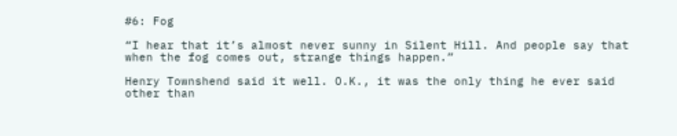#6: Fog

“I hear that it’s almost never sunny in Silent Hill. And people say that when the fog comes out, strange things happen.”

Henry Townshend said it well. O.K., it was the only thing he ever said other than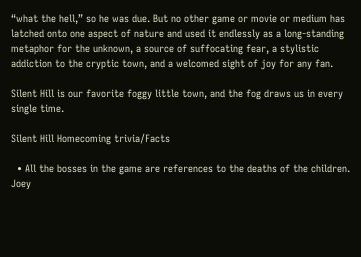“what the hell,” so he was due. But no other game or movie or medium has latched onto one aspect of nature and used it endlessly as a long-standing metaphor for the unknown, a source of suffocating fear, a stylistic addiction to the cryptic town, and a welcomed sight of joy for any fan.

Silent Hill is our favorite foggy little town, and the fog draws us in every single time.

Silent Hill Homecoming trivia/Facts

  • All the bosses in the game are references to the deaths of the children. Joey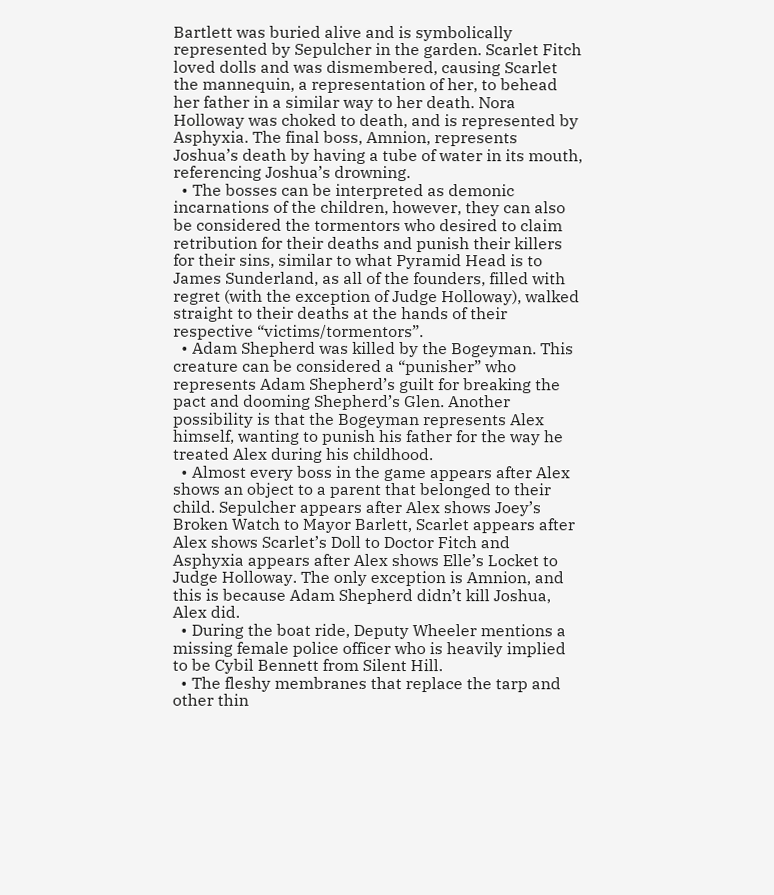Bartlett was buried alive and is symbolically represented by Sepulcher in the garden. Scarlet Fitch loved dolls and was dismembered, causing Scarlet the mannequin, a representation of her, to behead her father in a similar way to her death. Nora Holloway was choked to death, and is represented by Asphyxia. The final boss, Amnion, represents Joshua’s death by having a tube of water in its mouth, referencing Joshua’s drowning.
  • The bosses can be interpreted as demonic incarnations of the children, however, they can also be considered the tormentors who desired to claim retribution for their deaths and punish their killers for their sins, similar to what Pyramid Head is to James Sunderland, as all of the founders, filled with regret (with the exception of Judge Holloway), walked straight to their deaths at the hands of their respective “victims/tormentors”.
  • Adam Shepherd was killed by the Bogeyman. This creature can be considered a “punisher” who represents Adam Shepherd’s guilt for breaking the pact and dooming Shepherd’s Glen. Another possibility is that the Bogeyman represents Alex himself, wanting to punish his father for the way he treated Alex during his childhood.
  • Almost every boss in the game appears after Alex shows an object to a parent that belonged to their child. Sepulcher appears after Alex shows Joey’s Broken Watch to Mayor Barlett, Scarlet appears after Alex shows Scarlet’s Doll to Doctor Fitch and Asphyxia appears after Alex shows Elle’s Locket to Judge Holloway. The only exception is Amnion, and this is because Adam Shepherd didn’t kill Joshua, Alex did.
  • During the boat ride, Deputy Wheeler mentions a missing female police officer who is heavily implied to be Cybil Bennett from Silent Hill.
  • The fleshy membranes that replace the tarp and other thin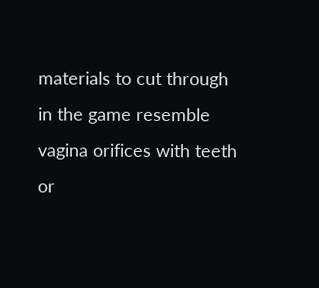materials to cut through in the game resemble vagina orifices with teeth or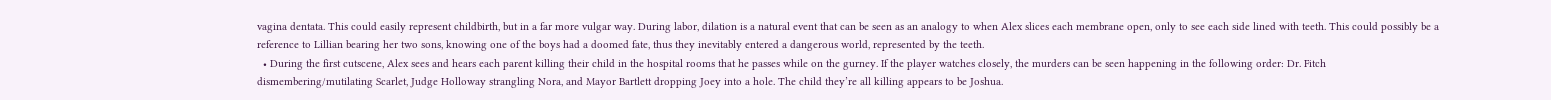vagina dentata. This could easily represent childbirth, but in a far more vulgar way. During labor, dilation is a natural event that can be seen as an analogy to when Alex slices each membrane open, only to see each side lined with teeth. This could possibly be a reference to Lillian bearing her two sons, knowing one of the boys had a doomed fate, thus they inevitably entered a dangerous world, represented by the teeth.
  • During the first cutscene, Alex sees and hears each parent killing their child in the hospital rooms that he passes while on the gurney. If the player watches closely, the murders can be seen happening in the following order: Dr. Fitch dismembering/mutilating Scarlet, Judge Holloway strangling Nora, and Mayor Bartlett dropping Joey into a hole. The child they’re all killing appears to be Joshua.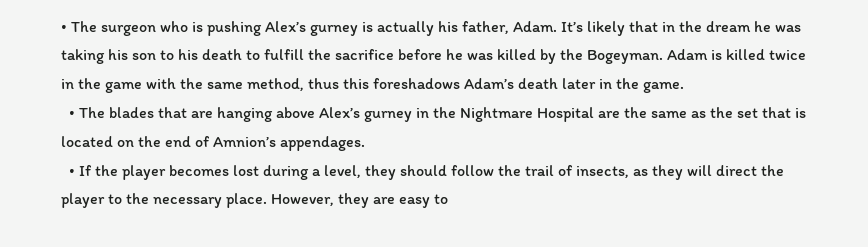• The surgeon who is pushing Alex’s gurney is actually his father, Adam. It’s likely that in the dream he was taking his son to his death to fulfill the sacrifice before he was killed by the Bogeyman. Adam is killed twice in the game with the same method, thus this foreshadows Adam’s death later in the game.
  • The blades that are hanging above Alex’s gurney in the Nightmare Hospital are the same as the set that is located on the end of Amnion’s appendages.
  • If the player becomes lost during a level, they should follow the trail of insects, as they will direct the player to the necessary place. However, they are easy to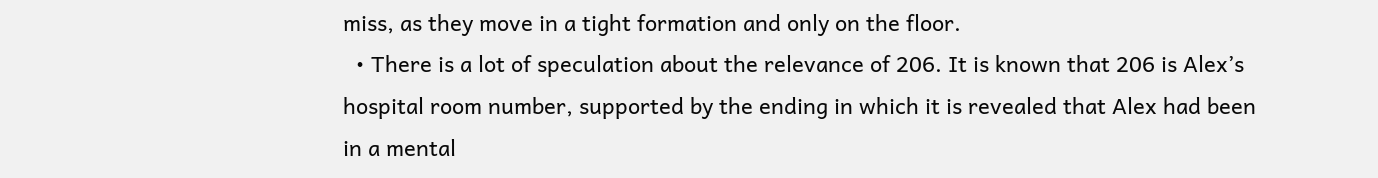miss, as they move in a tight formation and only on the floor.
  • There is a lot of speculation about the relevance of 206. It is known that 206 is Alex’s hospital room number, supported by the ending in which it is revealed that Alex had been in a mental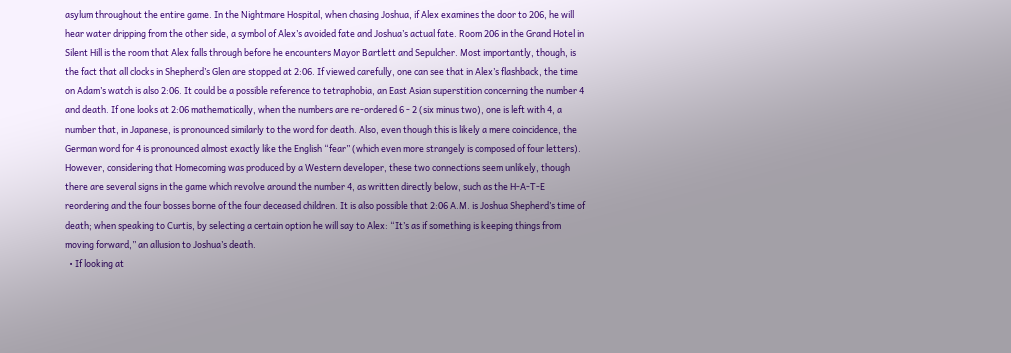asylum throughout the entire game. In the Nightmare Hospital, when chasing Joshua, if Alex examines the door to 206, he will hear water dripping from the other side, a symbol of Alex’s avoided fate and Joshua’s actual fate. Room 206 in the Grand Hotel in Silent Hill is the room that Alex falls through before he encounters Mayor Bartlett and Sepulcher. Most importantly, though, is the fact that all clocks in Shepherd’s Glen are stopped at 2:06. If viewed carefully, one can see that in Alex’s flashback, the time on Adam’s watch is also 2:06. It could be a possible reference to tetraphobia, an East Asian superstition concerning the number 4 and death. If one looks at 2:06 mathematically, when the numbers are re-ordered 6 - 2 (six minus two), one is left with 4, a number that, in Japanese, is pronounced similarly to the word for death. Also, even though this is likely a mere coincidence, the German word for 4 is pronounced almost exactly like the English “fear” (which even more strangely is composed of four letters). However, considering that Homecoming was produced by a Western developer, these two connections seem unlikely, though there are several signs in the game which revolve around the number 4, as written directly below, such as the H-A-T-E reordering and the four bosses borne of the four deceased children. It is also possible that 2:06 A.M. is Joshua Shepherd’s time of death; when speaking to Curtis, by selecting a certain option he will say to Alex: “It’s as if something is keeping things from moving forward,” an allusion to Joshua’s death.
  • If looking at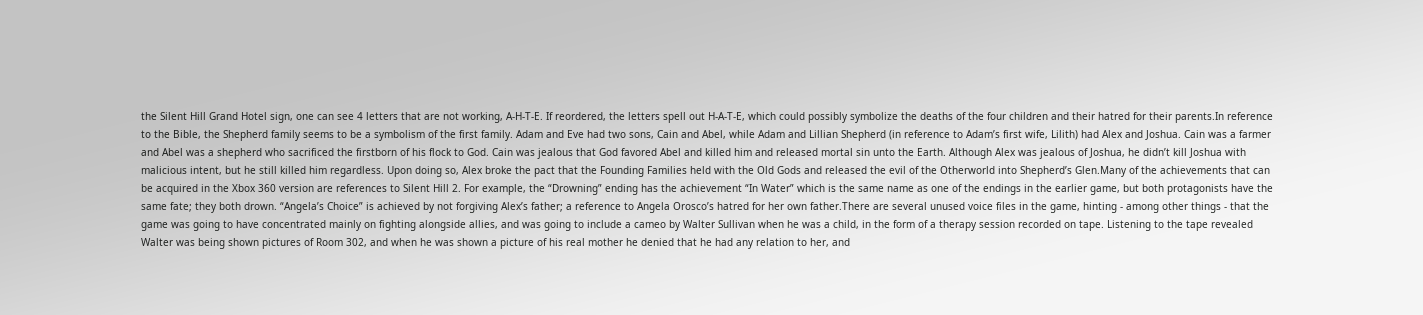the Silent Hill Grand Hotel sign, one can see 4 letters that are not working, A-H-T-E. If reordered, the letters spell out H-A-T-E, which could possibly symbolize the deaths of the four children and their hatred for their parents.In reference to the Bible, the Shepherd family seems to be a symbolism of the first family. Adam and Eve had two sons, Cain and Abel, while Adam and Lillian Shepherd (in reference to Adam’s first wife, Lilith) had Alex and Joshua. Cain was a farmer and Abel was a shepherd who sacrificed the firstborn of his flock to God. Cain was jealous that God favored Abel and killed him and released mortal sin unto the Earth. Although Alex was jealous of Joshua, he didn’t kill Joshua with malicious intent, but he still killed him regardless. Upon doing so, Alex broke the pact that the Founding Families held with the Old Gods and released the evil of the Otherworld into Shepherd’s Glen.Many of the achievements that can be acquired in the Xbox 360 version are references to Silent Hill 2. For example, the “Drowning” ending has the achievement “In Water” which is the same name as one of the endings in the earlier game, but both protagonists have the same fate; they both drown. “Angela’s Choice” is achieved by not forgiving Alex’s father; a reference to Angela Orosco’s hatred for her own father.There are several unused voice files in the game, hinting - among other things - that the game was going to have concentrated mainly on fighting alongside allies, and was going to include a cameo by Walter Sullivan when he was a child, in the form of a therapy session recorded on tape. Listening to the tape revealed Walter was being shown pictures of Room 302, and when he was shown a picture of his real mother he denied that he had any relation to her, and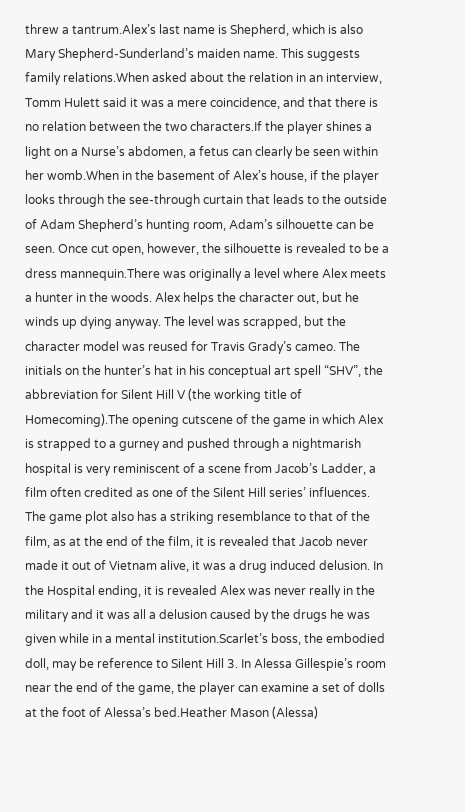threw a tantrum.Alex’s last name is Shepherd, which is also Mary Shepherd-Sunderland’s maiden name. This suggests family relations.When asked about the relation in an interview, Tomm Hulett said it was a mere coincidence, and that there is no relation between the two characters.If the player shines a light on a Nurse’s abdomen, a fetus can clearly be seen within her womb.When in the basement of Alex’s house, if the player looks through the see-through curtain that leads to the outside of Adam Shepherd’s hunting room, Adam’s silhouette can be seen. Once cut open, however, the silhouette is revealed to be a dress mannequin.There was originally a level where Alex meets a hunter in the woods. Alex helps the character out, but he winds up dying anyway. The level was scrapped, but the character model was reused for Travis Grady’s cameo. The initials on the hunter’s hat in his conceptual art spell “SHV”, the abbreviation for Silent Hill V (the working title of Homecoming).The opening cutscene of the game in which Alex is strapped to a gurney and pushed through a nightmarish hospital is very reminiscent of a scene from Jacob’s Ladder, a film often credited as one of the Silent Hill series’ influences. The game plot also has a striking resemblance to that of the film, as at the end of the film, it is revealed that Jacob never made it out of Vietnam alive, it was a drug induced delusion. In the Hospital ending, it is revealed Alex was never really in the military and it was all a delusion caused by the drugs he was given while in a mental institution.Scarlet’s boss, the embodied doll, may be reference to Silent Hill 3. In Alessa Gillespie’s room near the end of the game, the player can examine a set of dolls at the foot of Alessa’s bed.Heather Mason (Alessa)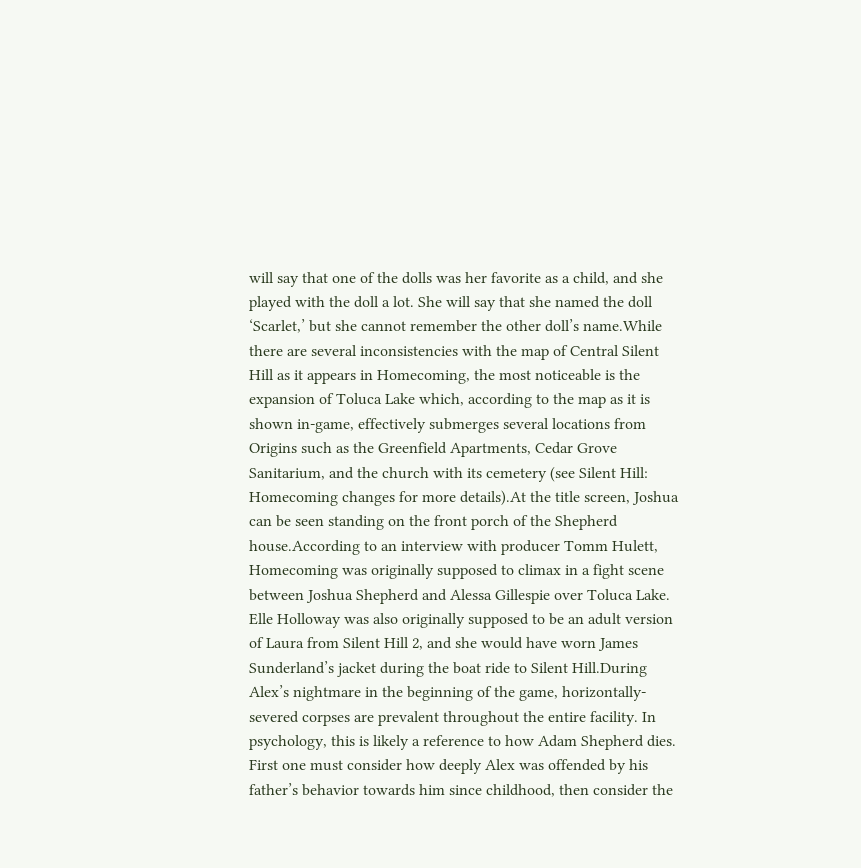will say that one of the dolls was her favorite as a child, and she played with the doll a lot. She will say that she named the doll ‘Scarlet,’ but she cannot remember the other doll’s name.While there are several inconsistencies with the map of Central Silent Hill as it appears in Homecoming, the most noticeable is the expansion of Toluca Lake which, according to the map as it is shown in-game, effectively submerges several locations from Origins such as the Greenfield Apartments, Cedar Grove Sanitarium, and the church with its cemetery (see Silent Hill: Homecoming changes for more details).At the title screen, Joshua can be seen standing on the front porch of the Shepherd house.According to an interview with producer Tomm Hulett, Homecoming was originally supposed to climax in a fight scene between Joshua Shepherd and Alessa Gillespie over Toluca Lake. Elle Holloway was also originally supposed to be an adult version of Laura from Silent Hill 2, and she would have worn James Sunderland’s jacket during the boat ride to Silent Hill.During Alex’s nightmare in the beginning of the game, horizontally-severed corpses are prevalent throughout the entire facility. In psychology, this is likely a reference to how Adam Shepherd dies. First one must consider how deeply Alex was offended by his father’s behavior towards him since childhood, then consider the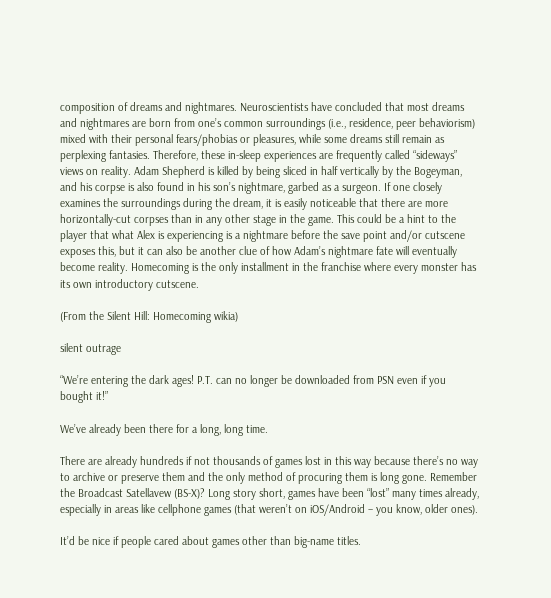composition of dreams and nightmares. Neuroscientists have concluded that most dreams and nightmares are born from one’s common surroundings (i.e., residence, peer behaviorism) mixed with their personal fears/phobias or pleasures, while some dreams still remain as perplexing fantasies. Therefore, these in-sleep experiences are frequently called “sideways” views on reality. Adam Shepherd is killed by being sliced in half vertically by the Bogeyman, and his corpse is also found in his son’s nightmare, garbed as a surgeon. If one closely examines the surroundings during the dream, it is easily noticeable that there are more horizontally-cut corpses than in any other stage in the game. This could be a hint to the player that what Alex is experiencing is a nightmare before the save point and/or cutscene exposes this, but it can also be another clue of how Adam’s nightmare fate will eventually become reality. Homecoming is the only installment in the franchise where every monster has its own introductory cutscene.

(From the Silent Hill: Homecoming wikia)

silent outrage

“We’re entering the dark ages! P.T. can no longer be downloaded from PSN even if you bought it!”

We’ve already been there for a long, long time.

There are already hundreds if not thousands of games lost in this way because there’s no way to archive or preserve them and the only method of procuring them is long gone. Remember the Broadcast Satellavew (BS-X)? Long story short, games have been “lost” many times already, especially in areas like cellphone games (that weren’t on iOS/Android – you know, older ones).

It’d be nice if people cared about games other than big-name titles.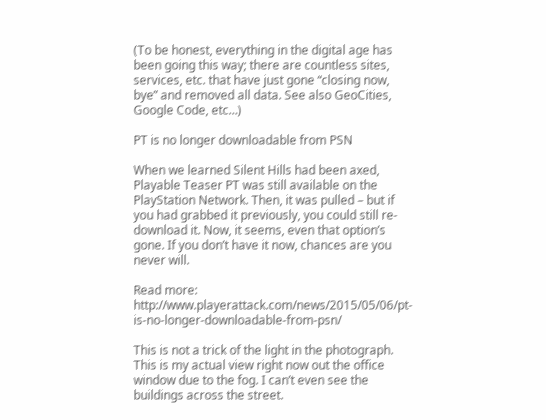(To be honest, everything in the digital age has been going this way; there are countless sites, services, etc. that have just gone “closing now, bye” and removed all data. See also GeoCities, Google Code, etc…)

PT is no longer downloadable from PSN

When we learned Silent Hills had been axed, Playable Teaser PT was still available on the PlayStation Network. Then, it was pulled – but if you had grabbed it previously, you could still re-download it. Now, it seems, even that option’s gone. If you don’t have it now, chances are you never will.

Read more: http://www.playerattack.com/news/2015/05/06/pt-is-no-longer-downloadable-from-psn/

This is not a trick of the light in the photograph. This is my actual view right now out the office window due to the fog. I can’t even see the buildings across the street.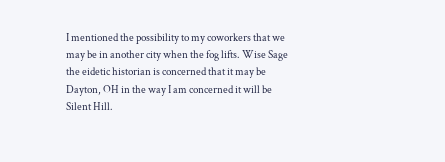I mentioned the possibility to my coworkers that we may be in another city when the fog lifts. Wise Sage the eidetic historian is concerned that it may be Dayton, OH in the way I am concerned it will be Silent Hill.